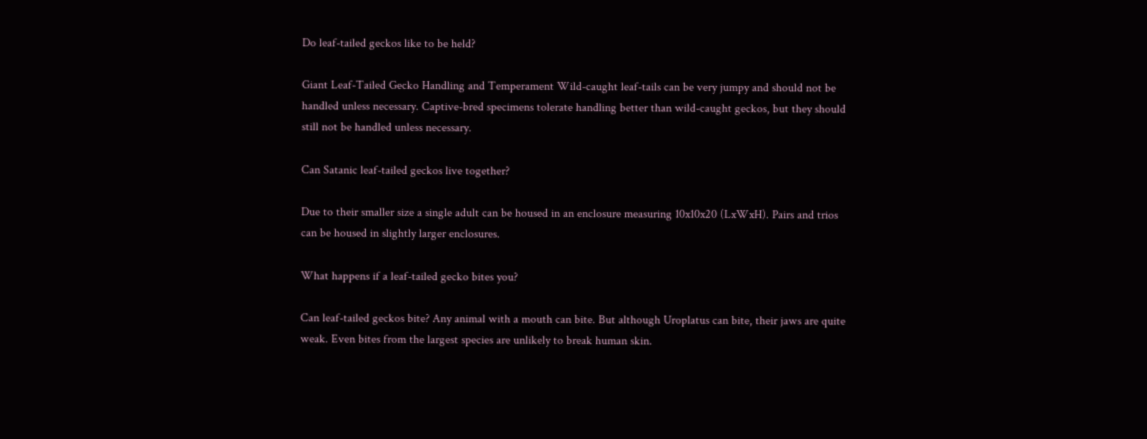Do leaf-tailed geckos like to be held?

Giant Leaf-Tailed Gecko Handling and Temperament Wild-caught leaf-tails can be very jumpy and should not be handled unless necessary. Captive-bred specimens tolerate handling better than wild-caught geckos, but they should still not be handled unless necessary.

Can Satanic leaf-tailed geckos live together?

Due to their smaller size a single adult can be housed in an enclosure measuring 10x10x20 (LxWxH). Pairs and trios can be housed in slightly larger enclosures.

What happens if a leaf-tailed gecko bites you?

Can leaf-tailed geckos bite? Any animal with a mouth can bite. But although Uroplatus can bite, their jaws are quite weak. Even bites from the largest species are unlikely to break human skin.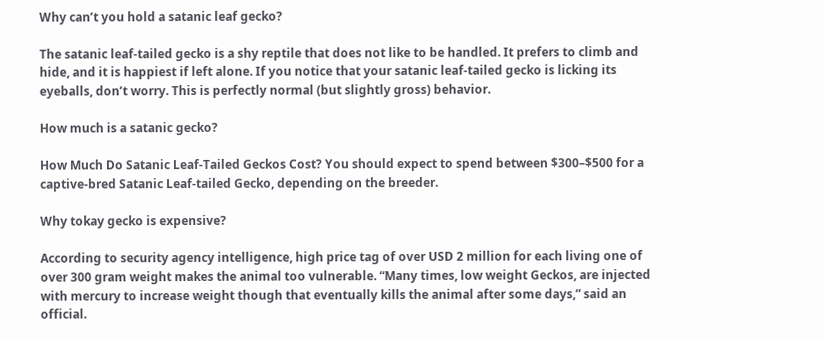Why can’t you hold a satanic leaf gecko?

The satanic leaf-tailed gecko is a shy reptile that does not like to be handled. It prefers to climb and hide, and it is happiest if left alone. If you notice that your satanic leaf-tailed gecko is licking its eyeballs, don’t worry. This is perfectly normal (but slightly gross) behavior.

How much is a satanic gecko?

How Much Do Satanic Leaf-Tailed Geckos Cost? You should expect to spend between $300–$500 for a captive-bred Satanic Leaf-tailed Gecko, depending on the breeder.

Why tokay gecko is expensive?

According to security agency intelligence, high price tag of over USD 2 million for each living one of over 300 gram weight makes the animal too vulnerable. “Many times, low weight Geckos, are injected with mercury to increase weight though that eventually kills the animal after some days,” said an official.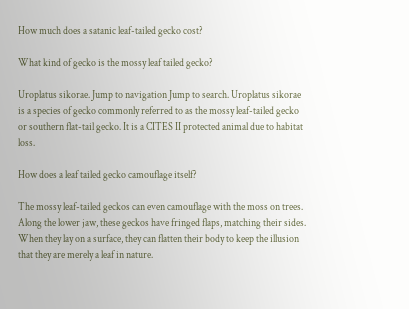How much does a satanic leaf-tailed gecko cost?

What kind of gecko is the mossy leaf tailed gecko?

Uroplatus sikorae. Jump to navigation Jump to search. Uroplatus sikorae is a species of gecko commonly referred to as the mossy leaf-tailed gecko or southern flat-tail gecko. It is a CITES II protected animal due to habitat loss.

How does a leaf tailed gecko camouflage itself?

The mossy leaf-tailed geckos can even camouflage with the moss on trees. Along the lower jaw, these geckos have fringed flaps, matching their sides. When they lay on a surface, they can flatten their body to keep the illusion that they are merely a leaf in nature.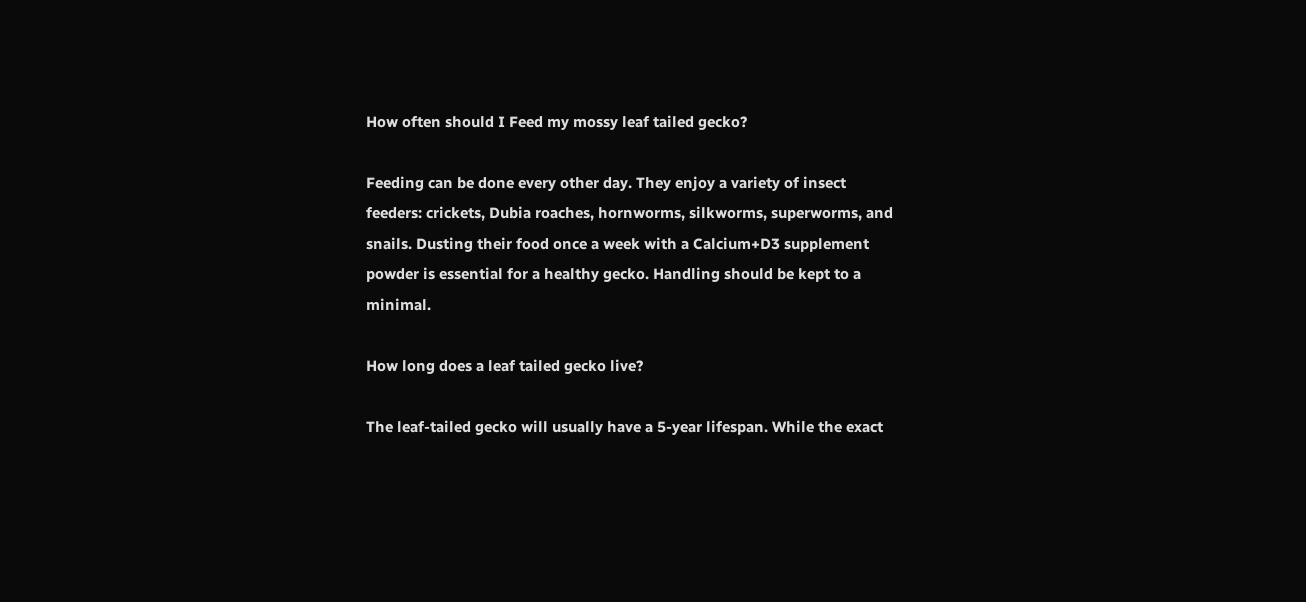How often should I Feed my mossy leaf tailed gecko?

Feeding can be done every other day. They enjoy a variety of insect feeders: crickets, Dubia roaches, hornworms, silkworms, superworms, and snails. Dusting their food once a week with a Calcium+D3 supplement powder is essential for a healthy gecko. Handling should be kept to a minimal.

How long does a leaf tailed gecko live?

The leaf-tailed gecko will usually have a 5-year lifespan. While the exact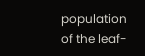population of the leaf-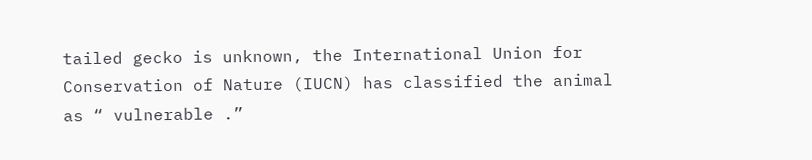tailed gecko is unknown, the International Union for Conservation of Nature (IUCN) has classified the animal as “ vulnerable .”